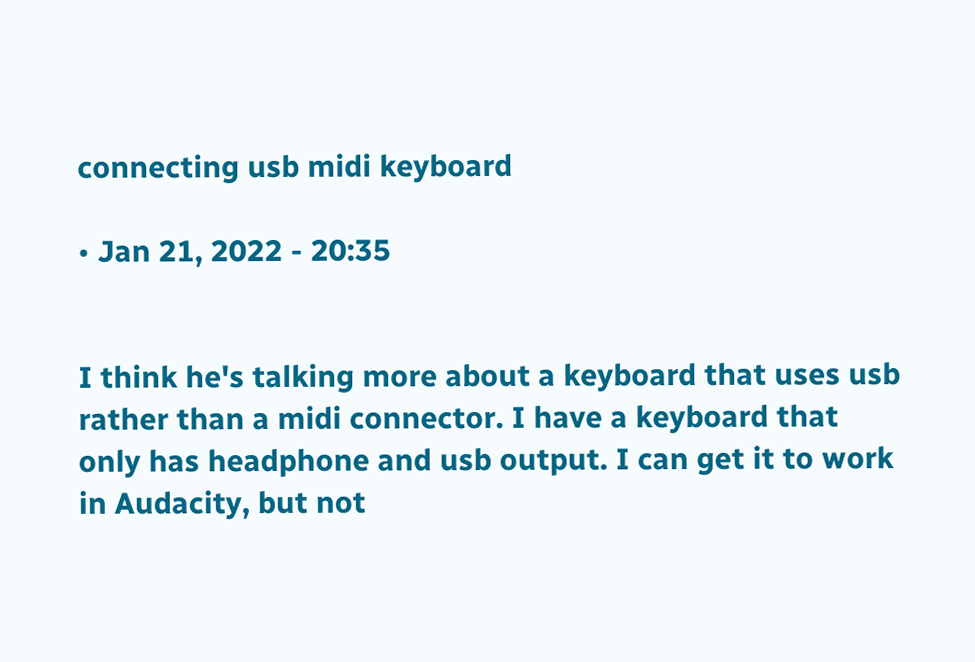connecting usb midi keyboard

• Jan 21, 2022 - 20:35


I think he's talking more about a keyboard that uses usb rather than a midi connector. I have a keyboard that only has headphone and usb output. I can get it to work in Audacity, but not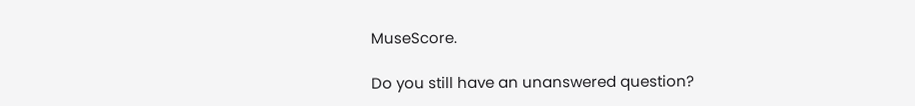MuseScore.

Do you still have an unanswered question?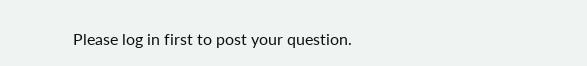Please log in first to post your question.